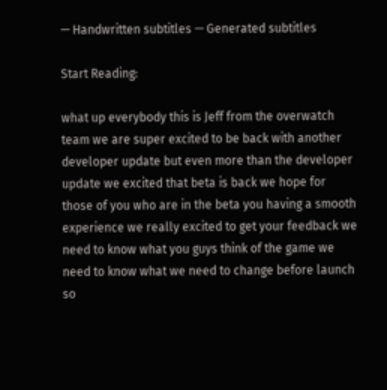— Handwritten subtitles — Generated subtitles

Start Reading:

what up everybody this is Jeff from the overwatch team we are super excited to be back with another developer update but even more than the developer update we excited that beta is back we hope for those of you who are in the beta you having a smooth experience we really excited to get your feedback we need to know what you guys think of the game we need to know what we need to change before launch so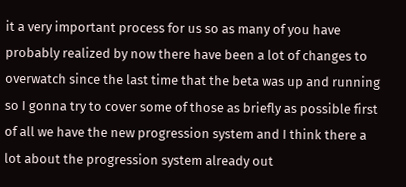it a very important process for us so as many of you have probably realized by now there have been a lot of changes to overwatch since the last time that the beta was up and running so I gonna try to cover some of those as briefly as possible first of all we have the new progression system and I think there a lot about the progression system already out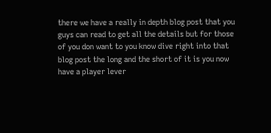there we have a really in depth blog post that you guys can read to get all the details but for those of you don want to you know dive right into that blog post the long and the short of it is you now have a player lever